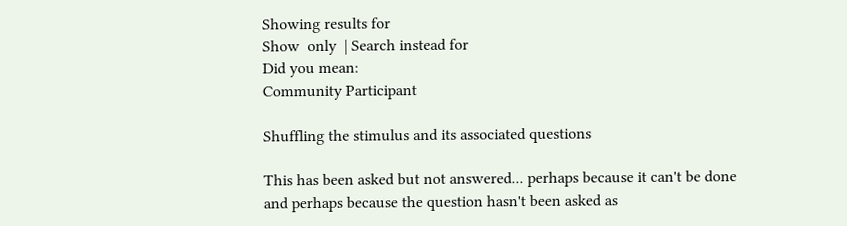Showing results for
Show  only  | Search instead for
Did you mean:
Community Participant

Shuffling the stimulus and its associated questions

This has been asked but not answered... perhaps because it can't be done and perhaps because the question hasn't been asked as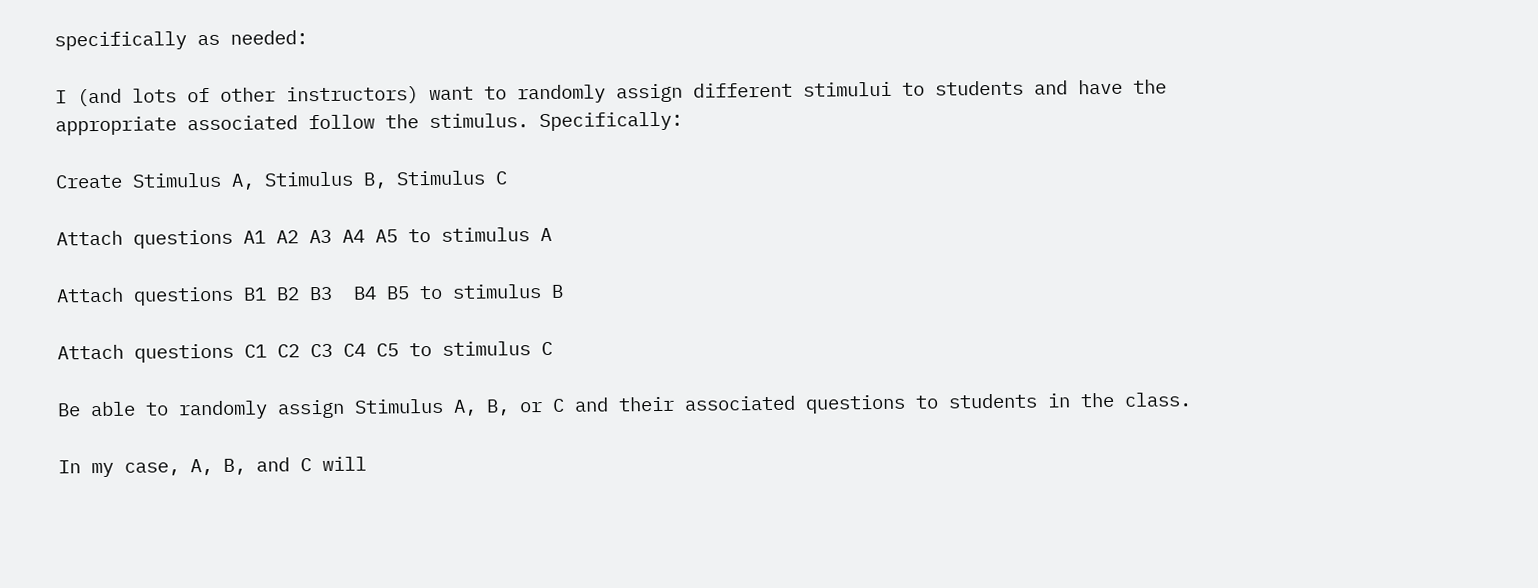specifically as needed:

I (and lots of other instructors) want to randomly assign different stimului to students and have the appropriate associated follow the stimulus. Specifically:

Create Stimulus A, Stimulus B, Stimulus C

Attach questions A1 A2 A3 A4 A5 to stimulus A

Attach questions B1 B2 B3  B4 B5 to stimulus B

Attach questions C1 C2 C3 C4 C5 to stimulus C

Be able to randomly assign Stimulus A, B, or C and their associated questions to students in the class.

In my case, A, B, and C will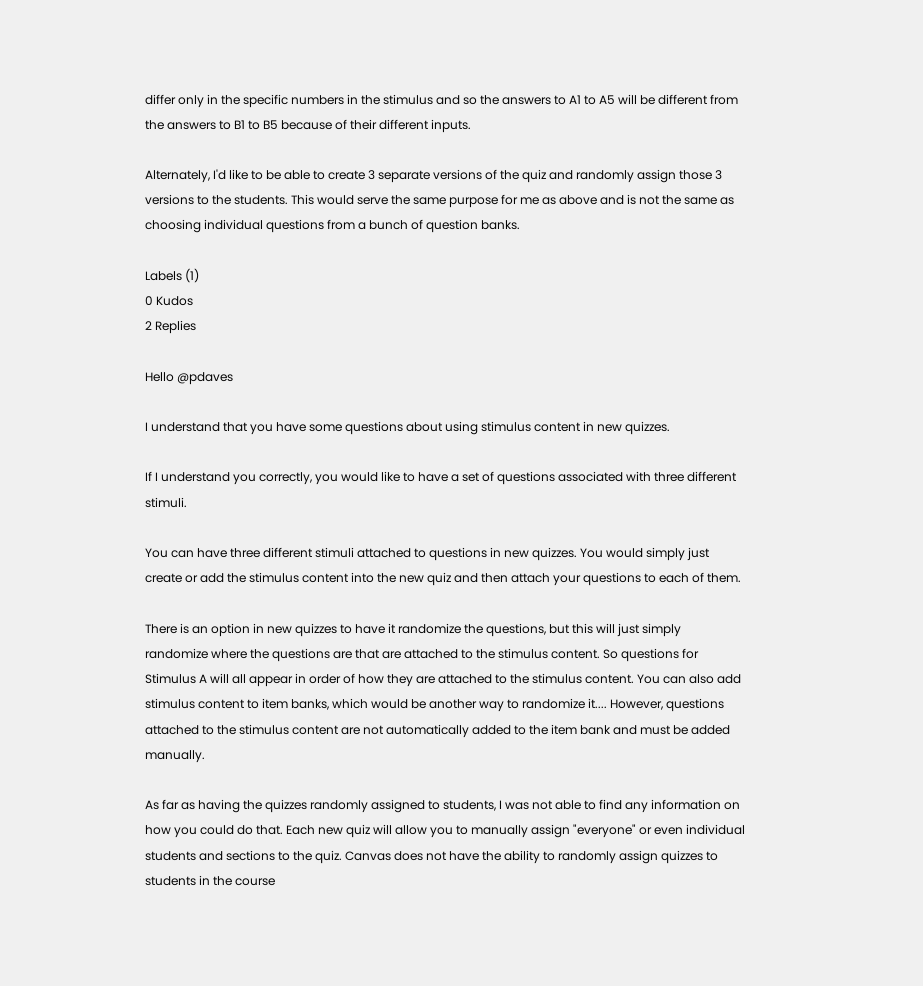differ only in the specific numbers in the stimulus and so the answers to A1 to A5 will be different from the answers to B1 to B5 because of their different inputs.

Alternately, I'd like to be able to create 3 separate versions of the quiz and randomly assign those 3 versions to the students. This would serve the same purpose for me as above and is not the same as choosing individual questions from a bunch of question banks.

Labels (1)
0 Kudos
2 Replies

Hello @pdaves

I understand that you have some questions about using stimulus content in new quizzes.

If I understand you correctly, you would like to have a set of questions associated with three different stimuli.

You can have three different stimuli attached to questions in new quizzes. You would simply just create or add the stimulus content into the new quiz and then attach your questions to each of them.

There is an option in new quizzes to have it randomize the questions, but this will just simply randomize where the questions are that are attached to the stimulus content. So questions for Stimulus A will all appear in order of how they are attached to the stimulus content. You can also add stimulus content to item banks, which would be another way to randomize it.... However, questions attached to the stimulus content are not automatically added to the item bank and must be added manually.

As far as having the quizzes randomly assigned to students, I was not able to find any information on how you could do that. Each new quiz will allow you to manually assign "everyone" or even individual students and sections to the quiz. Canvas does not have the ability to randomly assign quizzes to students in the course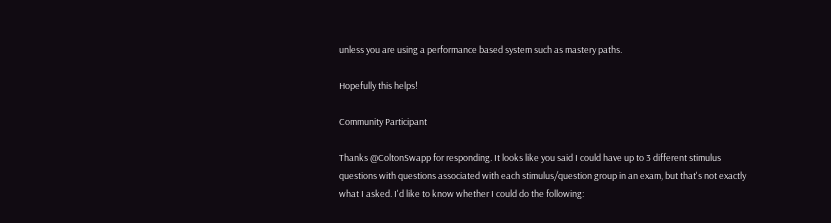unless you are using a performance based system such as mastery paths.

Hopefully this helps!

Community Participant

Thanks @ColtonSwapp for responding. It looks like you said I could have up to 3 different stimulus questions with questions associated with each stimulus/question group in an exam, but that's not exactly what I asked. I'd like to know whether I could do the following: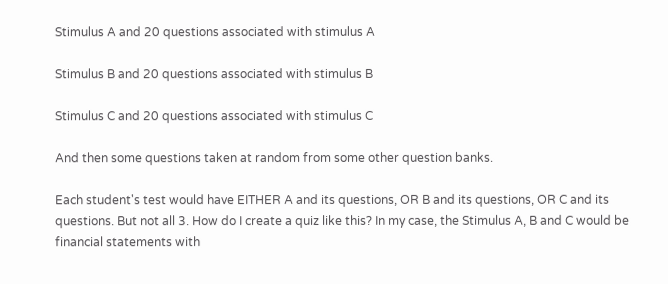Stimulus A and 20 questions associated with stimulus A

Stimulus B and 20 questions associated with stimulus B

Stimulus C and 20 questions associated with stimulus C

And then some questions taken at random from some other question banks.

Each student's test would have EITHER A and its questions, OR B and its questions, OR C and its questions. But not all 3. How do I create a quiz like this? In my case, the Stimulus A, B and C would be financial statements with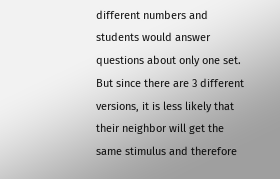different numbers and students would answer questions about only one set. But since there are 3 different versions, it is less likely that their neighbor will get the same stimulus and therefore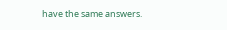have the same answers.